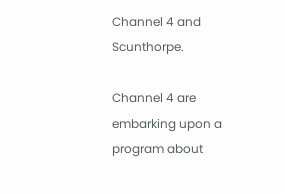Channel 4 and Scunthorpe.

Channel 4 are embarking upon a program about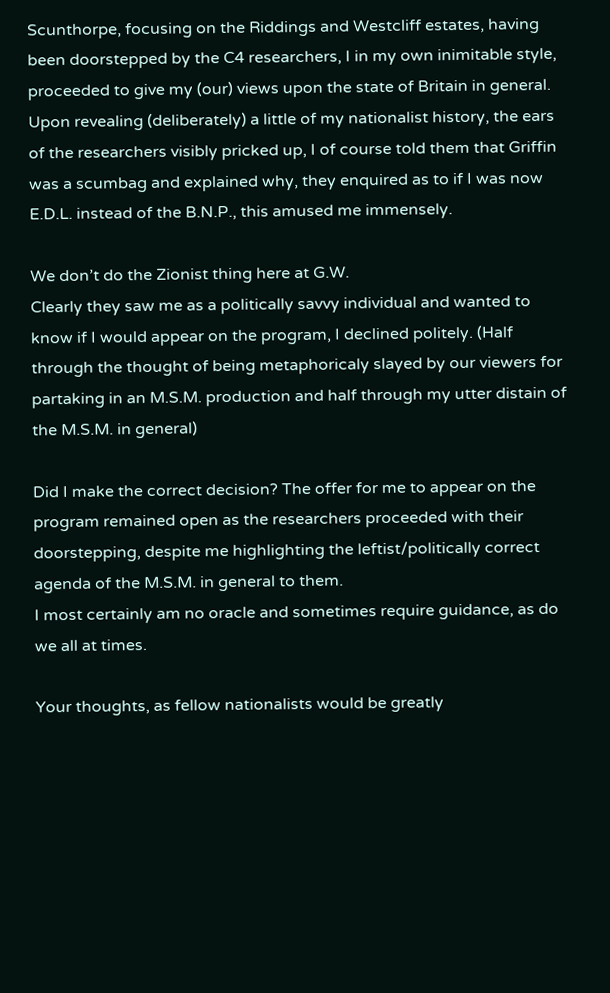Scunthorpe, focusing on the Riddings and Westcliff estates, having been doorstepped by the C4 researchers, I in my own inimitable style, proceeded to give my (our) views upon the state of Britain in general. Upon revealing (deliberately) a little of my nationalist history, the ears of the researchers visibly pricked up, I of course told them that Griffin was a scumbag and explained why, they enquired as to if I was now E.D.L. instead of the B.N.P., this amused me immensely.

We don’t do the Zionist thing here at G.W.
Clearly they saw me as a politically savvy individual and wanted to know if I would appear on the program, I declined politely. (Half through the thought of being metaphoricaly slayed by our viewers for partaking in an M.S.M. production and half through my utter distain of the M.S.M. in general)

Did I make the correct decision? The offer for me to appear on the program remained open as the researchers proceeded with their doorstepping, despite me highlighting the leftist/politically correct agenda of the M.S.M. in general to them.
I most certainly am no oracle and sometimes require guidance, as do we all at times.

Your thoughts, as fellow nationalists would be greatly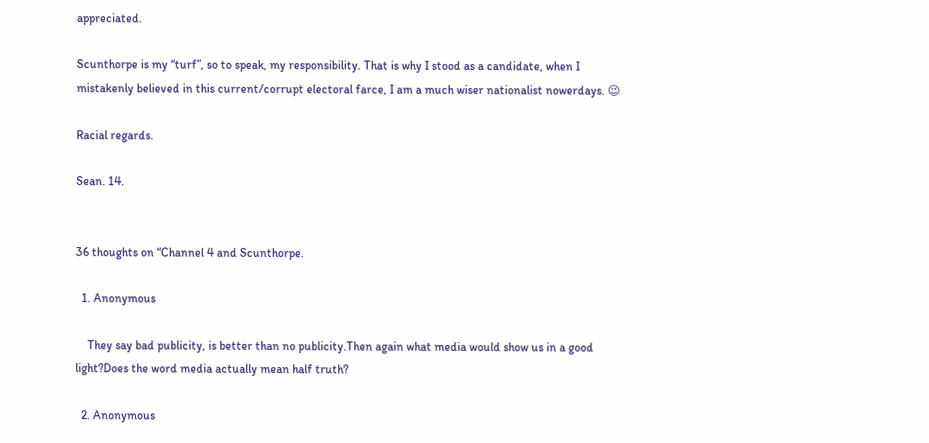appreciated.

Scunthorpe is my “turf”, so to speak, my responsibility. That is why I stood as a candidate, when I mistakenly believed in this current/corrupt electoral farce, I am a much wiser nationalist nowerdays. 😉

Racial regards.

Sean. 14.


36 thoughts on “Channel 4 and Scunthorpe.

  1. Anonymous

    They say bad publicity, is better than no publicity.Then again what media would show us in a good light?Does the word media actually mean half truth?

  2. Anonymous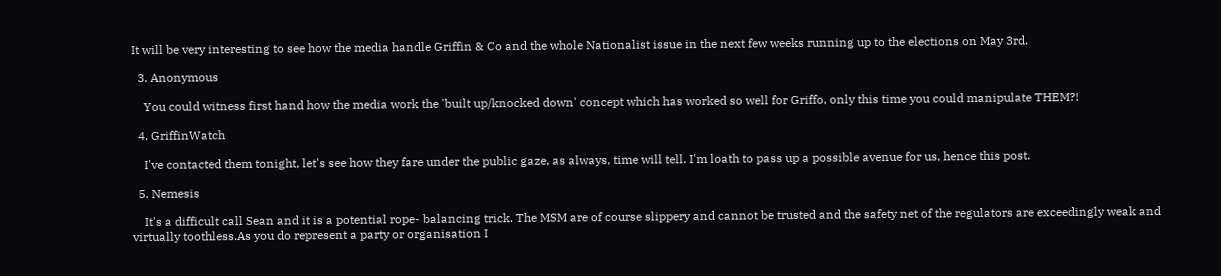It will be very interesting to see how the media handle Griffin & Co and the whole Nationalist issue in the next few weeks running up to the elections on May 3rd.

  3. Anonymous

    You could witness first hand how the media work the 'built up/knocked down' concept which has worked so well for Griffo, only this time you could manipulate THEM?!

  4. GriffinWatch

    I've contacted them tonight, let's see how they fare under the public gaze, as always, time will tell. I'm loath to pass up a possible avenue for us, hence this post.

  5. Nemesis

    It's a difficult call Sean and it is a potential rope- balancing trick. The MSM are of course slippery and cannot be trusted and the safety net of the regulators are exceedingly weak and virtually toothless.As you do represent a party or organisation I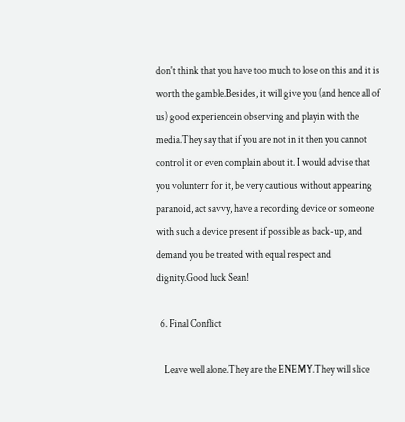don't think that you have too much to lose on this and it is worth the gamble.Besides, it will give you (and hence all of us) good experiencein observing and playin with the media.They say that if you are not in it then you cannot control it or even complain about it. I would advise that you volunterr for it, be very cautious without appearing paranoid, act savvy, have a recording device or someone with such a device present if possible as back-up, and demand you be treated with equal respect and dignity.Good luck Sean!

  6. Final Conflict

    Leave well alone.They are the ENEMY.They will slice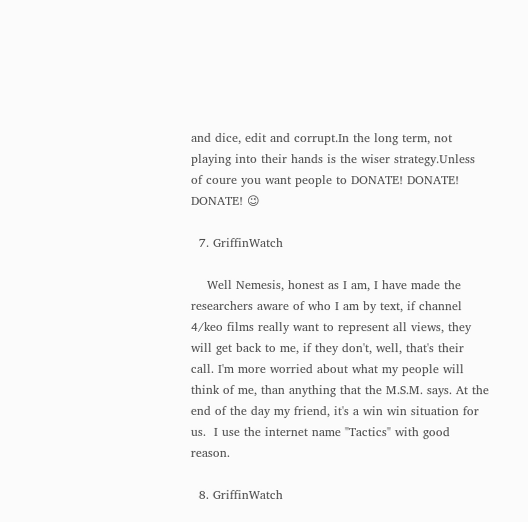and dice, edit and corrupt.In the long term, not playing into their hands is the wiser strategy.Unless of coure you want people to DONATE! DONATE! DONATE! 😉

  7. GriffinWatch

    Well Nemesis, honest as I am, I have made the researchers aware of who I am by text, if channel 4/keo films really want to represent all views, they will get back to me, if they don't, well, that's their call. I'm more worried about what my people will think of me, than anything that the M.S.M. says. At the end of the day my friend, it's a win win situation for us.  I use the internet name "Tactics" with good reason.

  8. GriffinWatch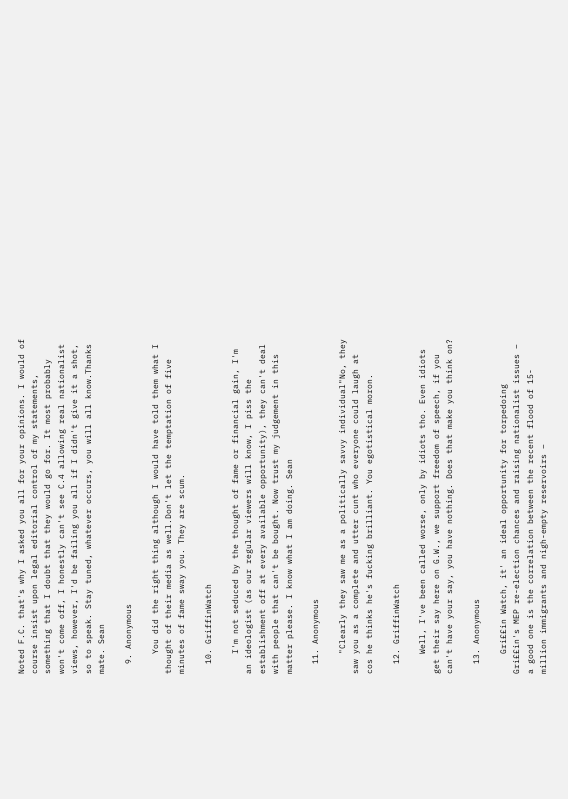Noted F.C. that's why I asked you all for your opinions. I would of course insist upon legal editorial control of my statements, something that I doubt that they would go for. It most probably won't come off, I honestly can't see C.4 allowing real nationalist views, however, I'd be failing you all if I didn't give it a shot, so to speak. Stay tuned, whatever occurs, you will all know.Thanks mate. Sean

  9. Anonymous

    You did the right thing although I would have told them what I thought of their media as well.Don't let the temptation of five minutes of fame sway you. They are scum.

  10. GriffinWatch

    I'm not seduced by the thought of fame or financial gain, I'm an ideologist (as our regular viewers will know, I piss the establishment off at every available opportunity), they can't deal with people that can't be bought. Now trust my judgement in this matter please. I know what I am doing. Sean

  11. Anonymous

    "Clearly they saw me as a politically savvy individual"No, they saw you as a complete and utter cunt who everyone could laugh at cos he thinks he's fucking brilliant. You egotistical moron.

  12. GriffinWatch

    Well, I've been called worse, only by idiots tho. Even idiots get their say here on G.W., we support freedom of speech, if you can't have your say, you have nothing. Does that make you think on?

  13. Anonymous

    Gri££in Watch, it' an ideal opportunity for torpedoing Gri££in's MEP re-election chances and raising nationalist issues – a good one is the correlation between the recent flood of 15-million immigrants and nigh-empty reservoirs –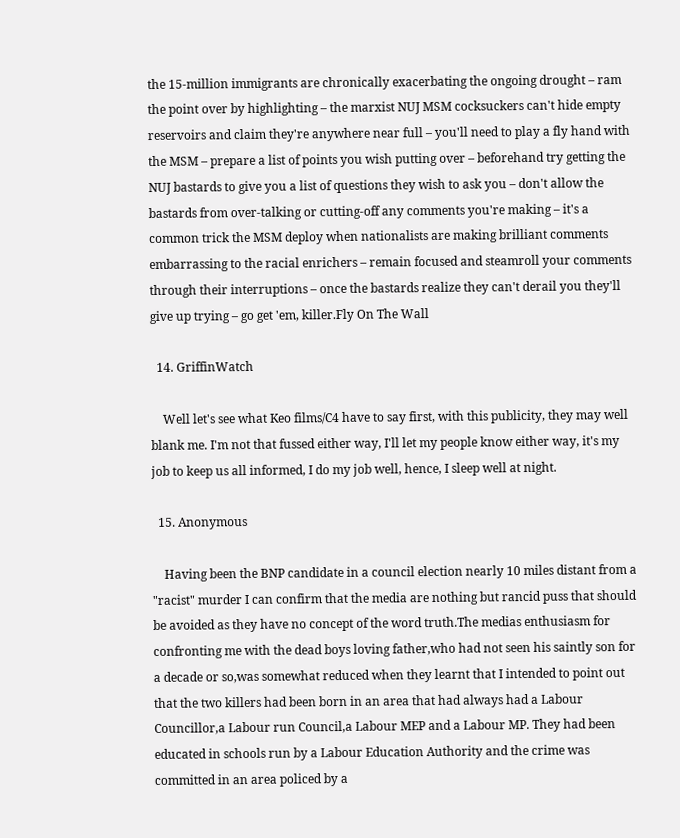the 15-million immigrants are chronically exacerbating the ongoing drought – ram the point over by highlighting – the marxist NUJ MSM cocksuckers can't hide empty reservoirs and claim they're anywhere near full – you'll need to play a fly hand with the MSM – prepare a list of points you wish putting over – beforehand try getting the NUJ bastards to give you a list of questions they wish to ask you – don't allow the bastards from over-talking or cutting-off any comments you're making – it's a common trick the MSM deploy when nationalists are making brilliant comments embarrassing to the racial enrichers – remain focused and steamroll your comments through their interruptions – once the bastards realize they can't derail you they'll give up trying – go get 'em, killer.Fly On The Wall

  14. GriffinWatch

    Well let's see what Keo films/C4 have to say first, with this publicity, they may well blank me. I'm not that fussed either way, I'll let my people know either way, it's my job to keep us all informed, I do my job well, hence, I sleep well at night.

  15. Anonymous

    Having been the BNP candidate in a council election nearly 10 miles distant from a "racist" murder I can confirm that the media are nothing but rancid puss that should be avoided as they have no concept of the word truth.The medias enthusiasm for confronting me with the dead boys loving father,who had not seen his saintly son for a decade or so,was somewhat reduced when they learnt that I intended to point out that the two killers had been born in an area that had always had a Labour Councillor,a Labour run Council,a Labour MEP and a Labour MP. They had been educated in schools run by a Labour Education Authority and the crime was committed in an area policed by a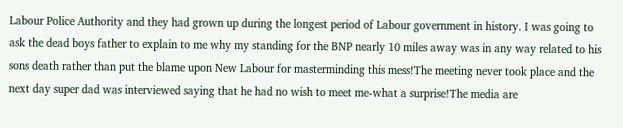Labour Police Authority and they had grown up during the longest period of Labour government in history. I was going to ask the dead boys father to explain to me why my standing for the BNP nearly 10 miles away was in any way related to his sons death rather than put the blame upon New Labour for masterminding this mess!The meeting never took place and the next day super dad was interviewed saying that he had no wish to meet me-what a surprise!The media are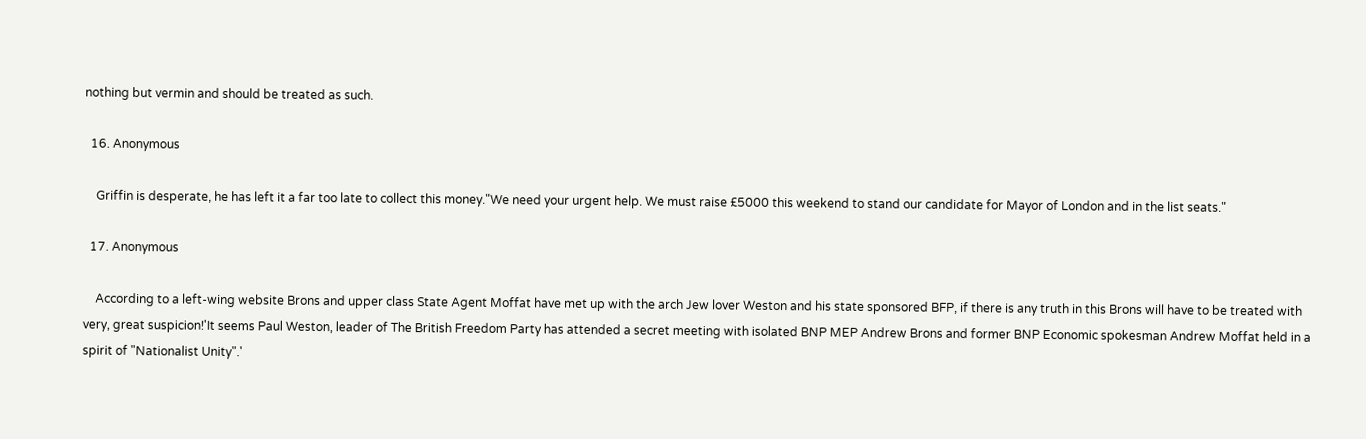nothing but vermin and should be treated as such.

  16. Anonymous

    Griffin is desperate, he has left it a far too late to collect this money."We need your urgent help. We must raise £5000 this weekend to stand our candidate for Mayor of London and in the list seats."

  17. Anonymous

    According to a left-wing website Brons and upper class State Agent Moffat have met up with the arch Jew lover Weston and his state sponsored BFP, if there is any truth in this Brons will have to be treated with very, great suspicion!'It seems Paul Weston, leader of The British Freedom Party has attended a secret meeting with isolated BNP MEP Andrew Brons and former BNP Economic spokesman Andrew Moffat held in a spirit of "Nationalist Unity".'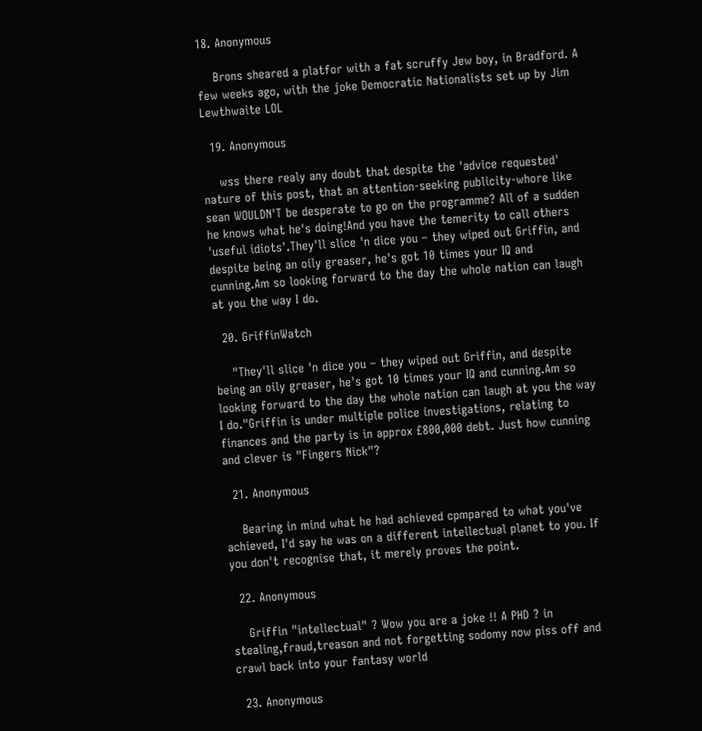18. Anonymous

    Brons sheared a platfor with a fat scruffy Jew boy, in Bradford. A few weeks ago, with the joke Democratic Nationalists set up by Jim Lewthwaite LOL

  19. Anonymous

    wss there realy any doubt that despite the 'advice requested' nature of this post, that an attention-seeking publicity-whore like sean WOULDN'T be desperate to go on the programme? All of a sudden he knows what he's doing!And you have the temerity to call others 'useful idiots'.They'll slice 'n dice you – they wiped out Griffin, and despite being an oily greaser, he's got 10 times your IQ and cunning.Am so looking forward to the day the whole nation can laugh at you the way I do.

  20. GriffinWatch

    "They'll slice 'n dice you – they wiped out Griffin, and despite being an oily greaser, he's got 10 times your IQ and cunning.Am so looking forward to the day the whole nation can laugh at you the way I do."Griffin is under multiple police investigations, relating to finances and the party is in approx £800,000 debt. Just how cunning and clever is "Fingers Nick"?

  21. Anonymous

    Bearing in mind what he had achieved cpmpared to what you've achieved, I'd say he was on a different intellectual planet to you. If you don't recognise that, it merely proves the point.

  22. Anonymous

    Griffin "intellectual" ? Wow you are a joke !! A PHD ? in stealing,fraud,treason and not forgetting sodomy now piss off and crawl back into your fantasy world

  23. Anonymous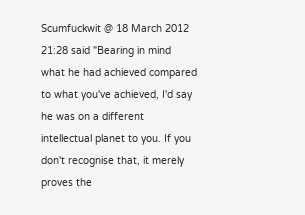Scumfuckwit @ 18 March 2012 21:28 said "Bearing in mind what he had achieved compared to what you've achieved, I'd say he was on a different intellectual planet to you. If you don't recognise that, it merely proves the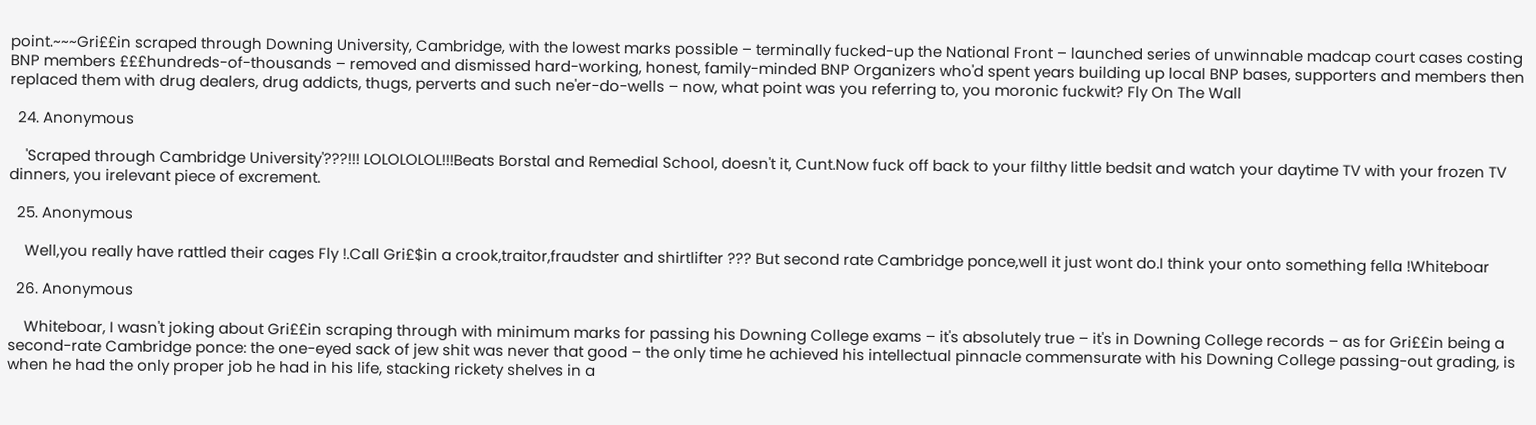point.~~~Gri££in scraped through Downing University, Cambridge, with the lowest marks possible – terminally fucked-up the National Front – launched series of unwinnable madcap court cases costing BNP members £££hundreds-of-thousands – removed and dismissed hard-working, honest, family-minded BNP Organizers who'd spent years building up local BNP bases, supporters and members then replaced them with drug dealers, drug addicts, thugs, perverts and such ne'er-do-wells – now, what point was you referring to, you moronic fuckwit? Fly On The Wall

  24. Anonymous

    'Scraped through Cambridge University'???!!! LOLOLOLOL!!!Beats Borstal and Remedial School, doesn't it, Cunt.Now fuck off back to your filthy little bedsit and watch your daytime TV with your frozen TV dinners, you irelevant piece of excrement.

  25. Anonymous

    Well,you really have rattled their cages Fly !.Call Gri£$in a crook,traitor,fraudster and shirtlifter ??? But second rate Cambridge ponce,well it just wont do.I think your onto something fella !Whiteboar

  26. Anonymous

    Whiteboar, I wasn't joking about Gri££in scraping through with minimum marks for passing his Downing College exams – it's absolutely true – it's in Downing College records – as for Gri££in being a second-rate Cambridge ponce: the one-eyed sack of jew shit was never that good – the only time he achieved his intellectual pinnacle commensurate with his Downing College passing-out grading, is when he had the only proper job he had in his life, stacking rickety shelves in a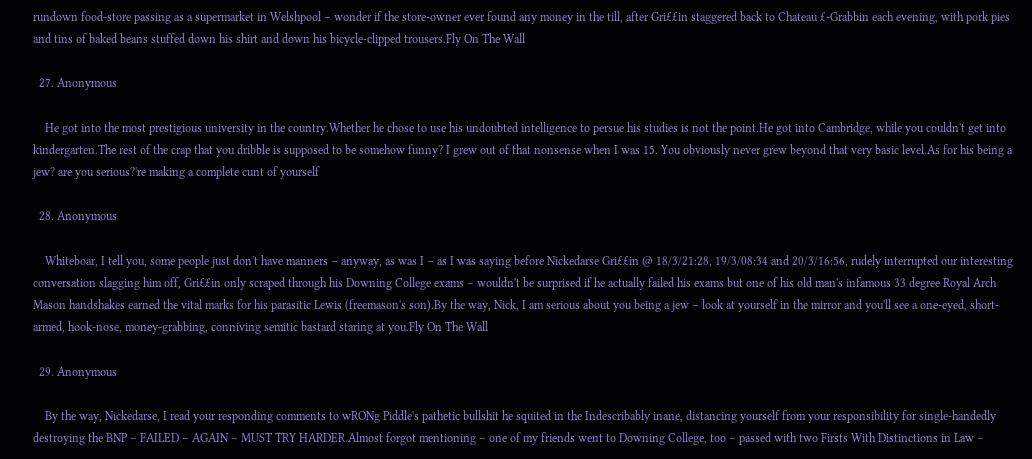rundown food-store passing as a supermarket in Welshpool – wonder if the store-owner ever found any money in the till, after Gri££in staggered back to Chateau £-Grabbin each evening, with pork pies and tins of baked beans stuffed down his shirt and down his bicycle-clipped trousers.Fly On The Wall

  27. Anonymous

    He got into the most prestigious university in the country.Whether he chose to use his undoubted intelligence to persue his studies is not the point.He got into Cambridge, while you couldn't get into kindergarten.The rest of the crap that you dribble is supposed to be somehow funny? I grew out of that nonsense when I was 15. You obviously never grew beyond that very basic level.As for his being a jew? are you serious?'re making a complete cunt of yourself

  28. Anonymous

    Whiteboar, I tell you, some people just don't have manners – anyway, as was I – as I was saying before Nickedarse Gri££in @ 18/3/21:28, 19/3/08:34 and 20/3/16:56, rudely interrupted our interesting conversation slagging him off, Gri££in only scraped through his Downing College exams – wouldn't be surprised if he actually failed his exams but one of his old man's infamous 33 degree Royal Arch Mason handshakes earned the vital marks for his parasitic Lewis (freemason's son).By the way, Nick, I am serious about you being a jew – look at yourself in the mirror and you'll see a one-eyed, short-armed, hook-nose, money-grabbing, conniving semitic bastard staring at you.Fly On The Wall

  29. Anonymous

    By the way, Nickedarse, I read your responding comments to wRONg Piddle's pathetic bullshit he squited in the Indescribably inane, distancing yourself from your responsibility for single-handedly destroying the BNP – FAILED – AGAIN – MUST TRY HARDER.Almost forgot mentioning – one of my friends went to Downing College, too – passed with two Firsts With Distinctions in Law –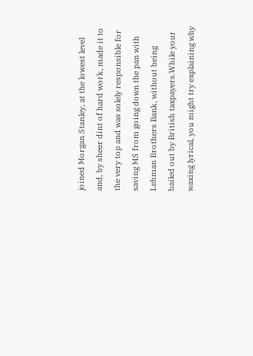joined Morgan Stanley, at the lowest level and, by sheer dint of hard work, made it to the very top and was solely responsible for saving MS from going down the pan with Lehman Brothers Bank, without being bailed out by British taxpayers.While your waxing lyrical, you might try explaining why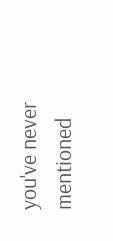you've never mentioned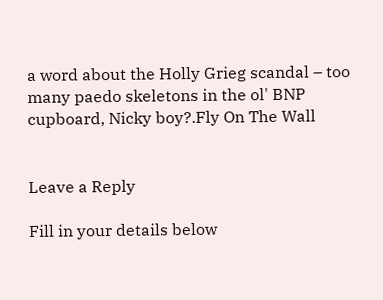a word about the Holly Grieg scandal – too many paedo skeletons in the ol' BNP cupboard, Nicky boy?.Fly On The Wall


Leave a Reply

Fill in your details below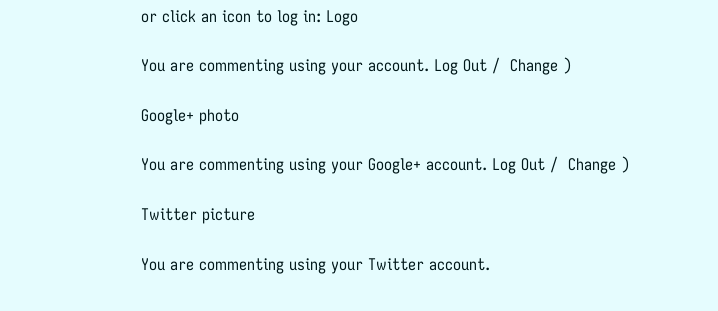or click an icon to log in: Logo

You are commenting using your account. Log Out /  Change )

Google+ photo

You are commenting using your Google+ account. Log Out /  Change )

Twitter picture

You are commenting using your Twitter account.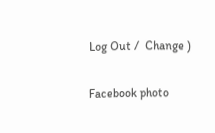Log Out /  Change )

Facebook photo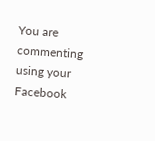You are commenting using your Facebook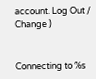account. Log Out /  Change )


Connecting to %s